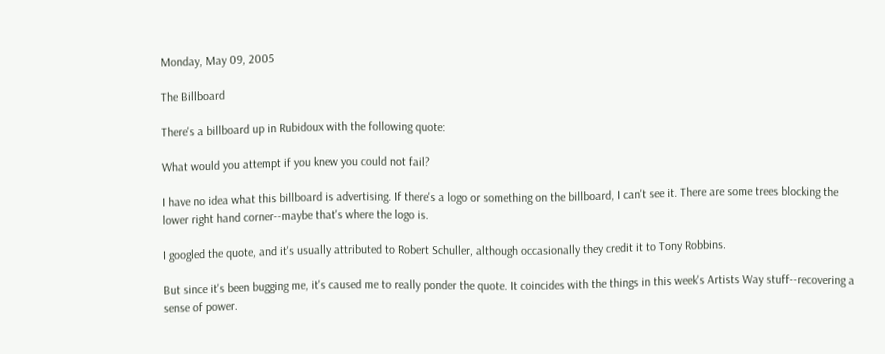Monday, May 09, 2005

The Billboard

There's a billboard up in Rubidoux with the following quote:

What would you attempt if you knew you could not fail?

I have no idea what this billboard is advertising. If there's a logo or something on the billboard, I can't see it. There are some trees blocking the lower right hand corner--maybe that's where the logo is.

I googled the quote, and it's usually attributed to Robert Schuller, although occasionally they credit it to Tony Robbins.

But since it's been bugging me, it's caused me to really ponder the quote. It coincides with the things in this week's Artists Way stuff--recovering a sense of power.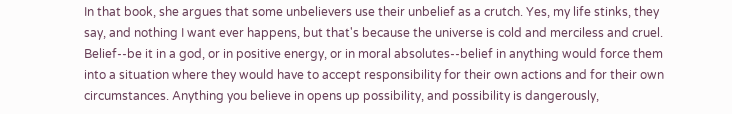In that book, she argues that some unbelievers use their unbelief as a crutch. Yes, my life stinks, they say, and nothing I want ever happens, but that's because the universe is cold and merciless and cruel. Belief--be it in a god, or in positive energy, or in moral absolutes--belief in anything would force them into a situation where they would have to accept responsibility for their own actions and for their own circumstances. Anything you believe in opens up possibility, and possibility is dangerously,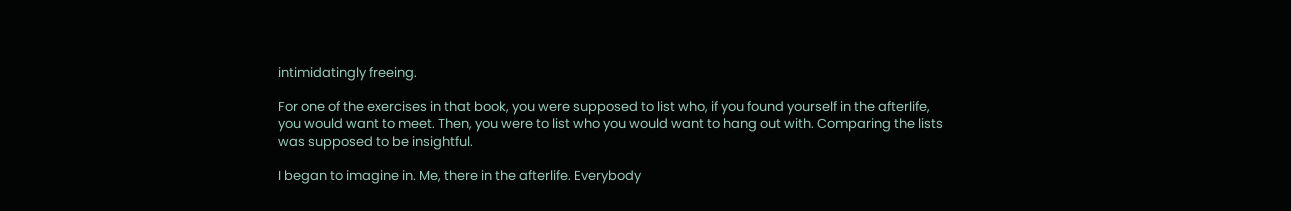intimidatingly freeing.

For one of the exercises in that book, you were supposed to list who, if you found yourself in the afterlife, you would want to meet. Then, you were to list who you would want to hang out with. Comparing the lists was supposed to be insightful.

I began to imagine in. Me, there in the afterlife. Everybody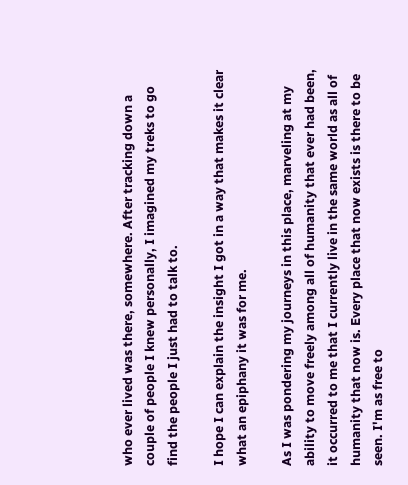who ever lived was there, somewhere. After tracking down a couple of people I knew personally, I imagined my treks to go find the people I just had to talk to.

I hope I can explain the insight I got in a way that makes it clear what an epiphany it was for me.

As I was pondering my journeys in this place, marveling at my ability to move freely among all of humanity that ever had been, it occurred to me that I currently live in the same world as all of humanity that now is. Every place that now exists is there to be seen. I'm as free to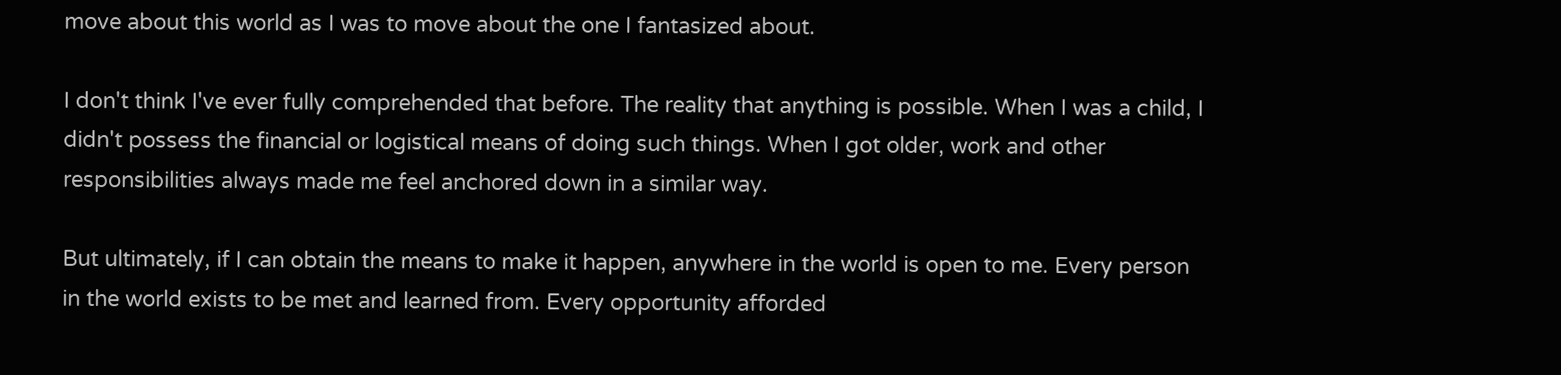move about this world as I was to move about the one I fantasized about.

I don't think I've ever fully comprehended that before. The reality that anything is possible. When I was a child, I didn't possess the financial or logistical means of doing such things. When I got older, work and other responsibilities always made me feel anchored down in a similar way.

But ultimately, if I can obtain the means to make it happen, anywhere in the world is open to me. Every person in the world exists to be met and learned from. Every opportunity afforded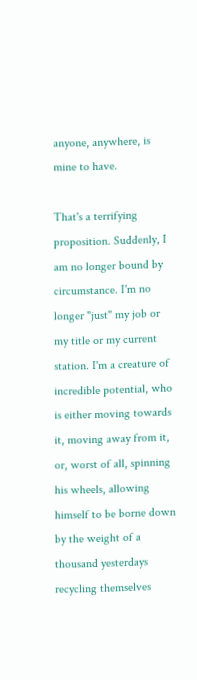anyone, anywhere, is mine to have.

That's a terrifying proposition. Suddenly, I am no longer bound by circumstance. I'm no longer "just" my job or my title or my current station. I'm a creature of incredible potential, who is either moving towards it, moving away from it, or, worst of all, spinning his wheels, allowing himself to be borne down by the weight of a thousand yesterdays recycling themselves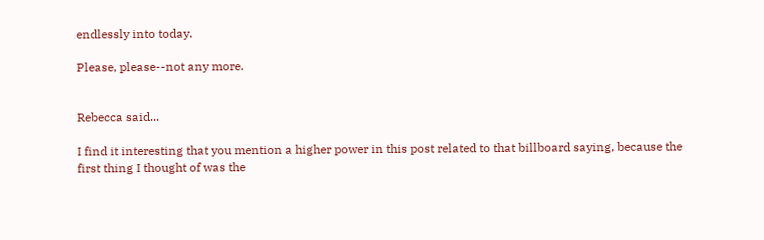endlessly into today.

Please, please--not any more.


Rebecca said...

I find it interesting that you mention a higher power in this post related to that billboard saying, because the first thing I thought of was the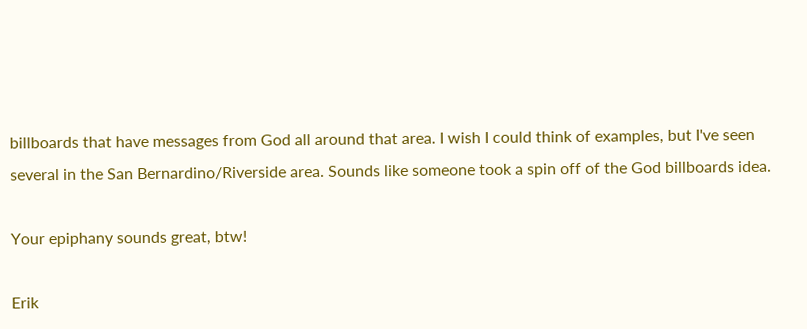billboards that have messages from God all around that area. I wish I could think of examples, but I've seen several in the San Bernardino/Riverside area. Sounds like someone took a spin off of the God billboards idea.

Your epiphany sounds great, btw!

Erik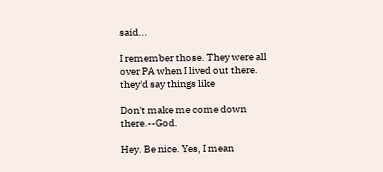said...

I remember those. They were all over PA when I lived out there. they'd say things like

Don't make me come down there.--God.

Hey. Be nice. Yes, I mean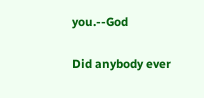you.--God

Did anybody ever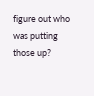figure out who was putting those up?